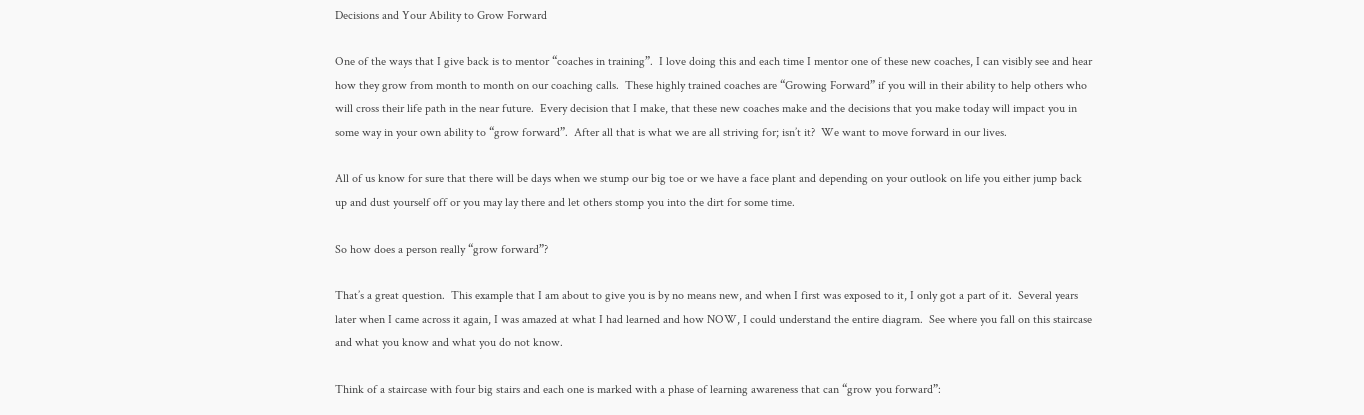Decisions and Your Ability to Grow Forward

One of the ways that I give back is to mentor “coaches in training”.  I love doing this and each time I mentor one of these new coaches, I can visibly see and hear how they grow from month to month on our coaching calls.  These highly trained coaches are “Growing Forward” if you will in their ability to help others who will cross their life path in the near future.  Every decision that I make, that these new coaches make and the decisions that you make today will impact you in some way in your own ability to “grow forward”.  After all that is what we are all striving for; isn’t it?  We want to move forward in our lives.

All of us know for sure that there will be days when we stump our big toe or we have a face plant and depending on your outlook on life you either jump back up and dust yourself off or you may lay there and let others stomp you into the dirt for some time.

So how does a person really “grow forward”?

That’s a great question.  This example that I am about to give you is by no means new, and when I first was exposed to it, I only got a part of it.  Several years later when I came across it again, I was amazed at what I had learned and how NOW, I could understand the entire diagram.  See where you fall on this staircase and what you know and what you do not know.

Think of a staircase with four big stairs and each one is marked with a phase of learning awareness that can “grow you forward”: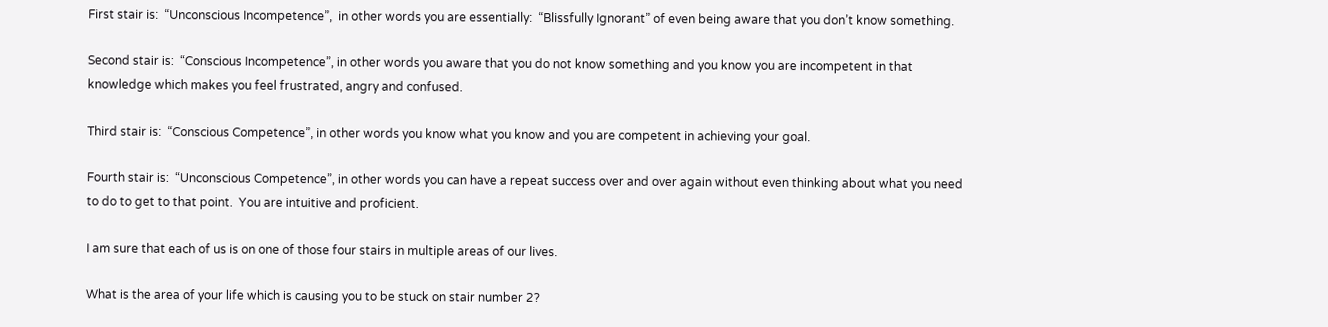First stair is:  “Unconscious Incompetence”,  in other words you are essentially:  “Blissfully Ignorant” of even being aware that you don’t know something.

Second stair is:  “Conscious Incompetence”, in other words you aware that you do not know something and you know you are incompetent in that knowledge which makes you feel frustrated, angry and confused.

Third stair is:  “Conscious Competence”, in other words you know what you know and you are competent in achieving your goal.

Fourth stair is:  “Unconscious Competence”, in other words you can have a repeat success over and over again without even thinking about what you need to do to get to that point.  You are intuitive and proficient.

I am sure that each of us is on one of those four stairs in multiple areas of our lives.

What is the area of your life which is causing you to be stuck on stair number 2?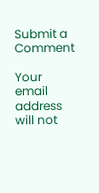Submit a Comment

Your email address will not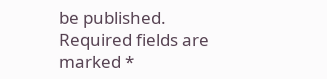be published. Required fields are marked *